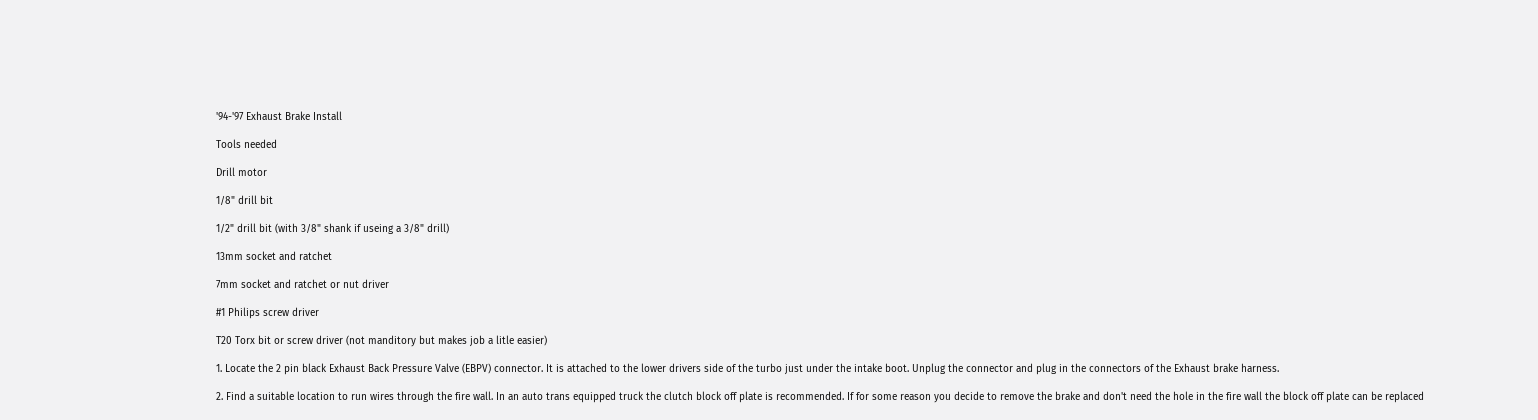'94-'97 Exhaust Brake Install

Tools needed

Drill motor

1/8" drill bit

1/2" drill bit (with 3/8" shank if useing a 3/8" drill)

13mm socket and ratchet

7mm socket and ratchet or nut driver

#1 Philips screw driver

T20 Torx bit or screw driver (not manditory but makes job a litle easier)

1. Locate the 2 pin black Exhaust Back Pressure Valve (EBPV) connector. It is attached to the lower drivers side of the turbo just under the intake boot. Unplug the connector and plug in the connectors of the Exhaust brake harness.

2. Find a suitable location to run wires through the fire wall. In an auto trans equipped truck the clutch block off plate is recommended. If for some reason you decide to remove the brake and don't need the hole in the fire wall the block off plate can be replaced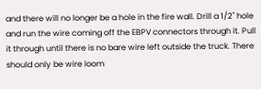and there will no longer be a hole in the fire wall. Drill a 1/2" hole and run the wire coming off the EBPV connectors through it. Pull it through until there is no bare wire left outside the truck. There should only be wire loom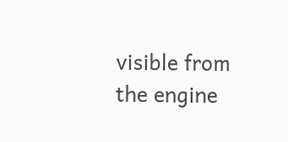visible from the engine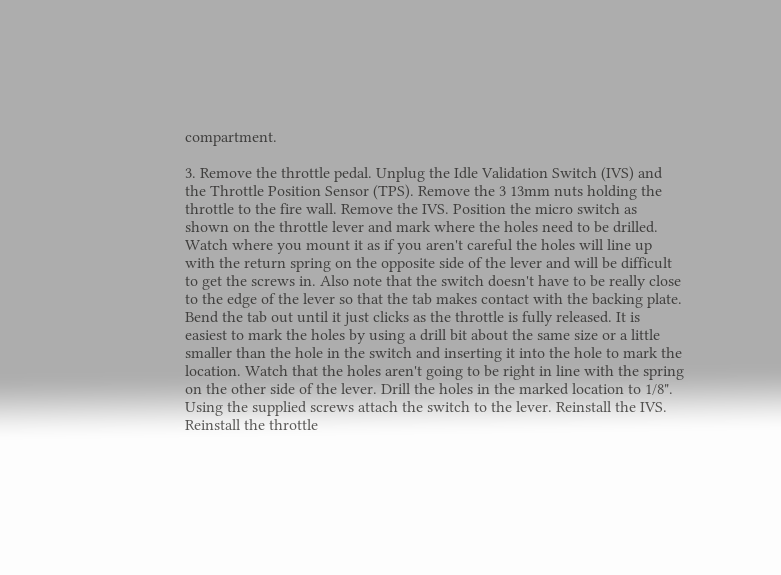compartment.

3. Remove the throttle pedal. Unplug the Idle Validation Switch (IVS) and the Throttle Position Sensor (TPS). Remove the 3 13mm nuts holding the throttle to the fire wall. Remove the IVS. Position the micro switch as shown on the throttle lever and mark where the holes need to be drilled. Watch where you mount it as if you aren't careful the holes will line up with the return spring on the opposite side of the lever and will be difficult to get the screws in. Also note that the switch doesn't have to be really close to the edge of the lever so that the tab makes contact with the backing plate. Bend the tab out until it just clicks as the throttle is fully released. It is easiest to mark the holes by using a drill bit about the same size or a little smaller than the hole in the switch and inserting it into the hole to mark the location. Watch that the holes aren't going to be right in line with the spring on the other side of the lever. Drill the holes in the marked location to 1/8". Using the supplied screws attach the switch to the lever. Reinstall the IVS. Reinstall the throttle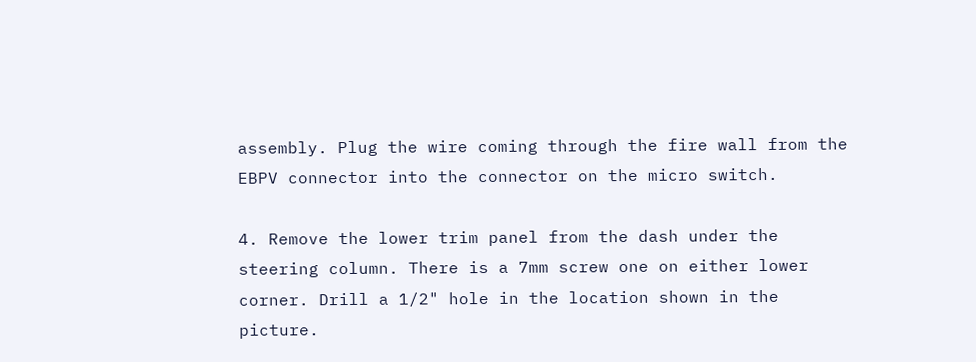assembly. Plug the wire coming through the fire wall from the EBPV connector into the connector on the micro switch.

4. Remove the lower trim panel from the dash under the steering column. There is a 7mm screw one on either lower corner. Drill a 1/2" hole in the location shown in the picture.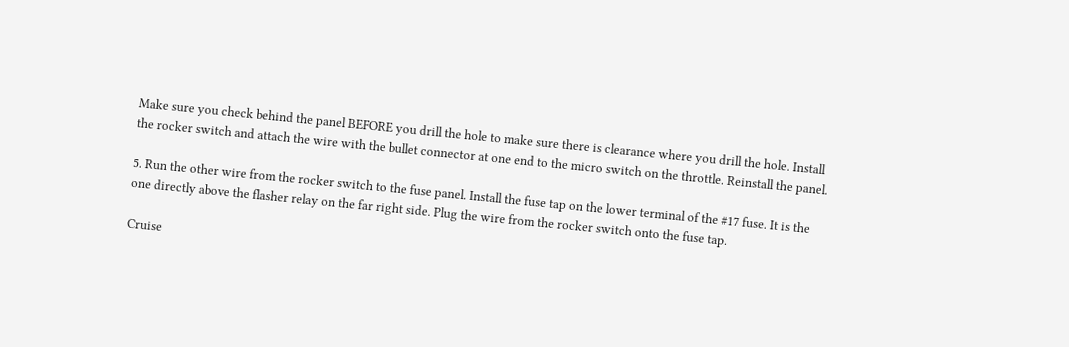Make sure you check behind the panel BEFORE you drill the hole to make sure there is clearance where you drill the hole. Install the rocker switch and attach the wire with the bullet connector at one end to the micro switch on the throttle. Reinstall the panel.

5. Run the other wire from the rocker switch to the fuse panel. Install the fuse tap on the lower terminal of the #17 fuse. It is the one directly above the flasher relay on the far right side. Plug the wire from the rocker switch onto the fuse tap.

Cruise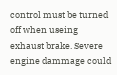control must be turned off when useing exhaust brake. Severe engine dammage could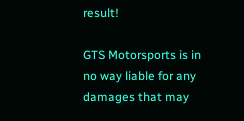result!

GTS Motorsports is in no way liable for any damages that may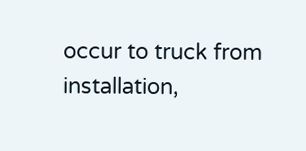occur to truck from installation,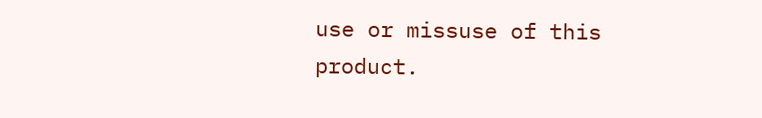use or missuse of this product.